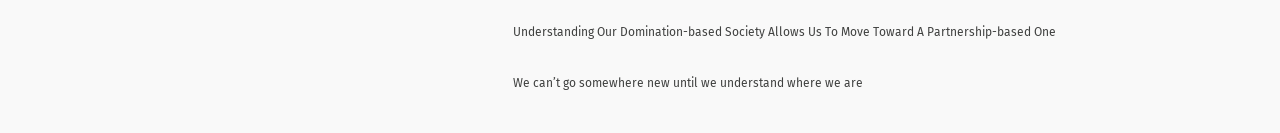Understanding Our Domination-based Society Allows Us To Move Toward A Partnership-based One

We can’t go somewhere new until we understand where we are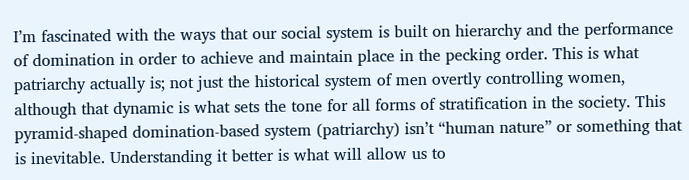I’m fascinated with the ways that our social system is built on hierarchy and the performance of domination in order to achieve and maintain place in the pecking order. This is what patriarchy actually is; not just the historical system of men overtly controlling women, although that dynamic is what sets the tone for all forms of stratification in the society. This pyramid-shaped domination-based system (patriarchy) isn’t “human nature” or something that is inevitable. Understanding it better is what will allow us to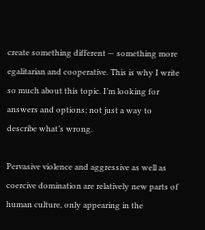create something different — something more egalitarian and cooperative. This is why I write so much about this topic. I’m looking for answers and options; not just a way to describe what’s wrong.

Pervasive violence and aggressive as well as coercive domination are relatively new parts of human culture, only appearing in the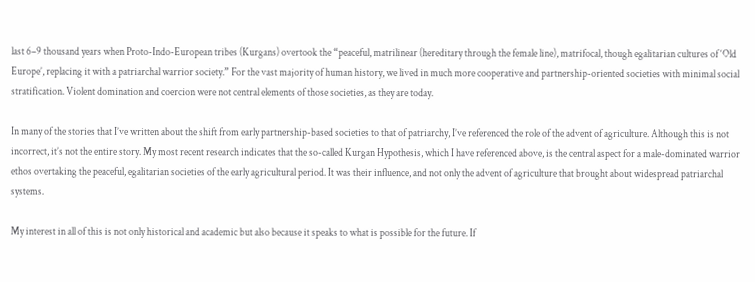last 6–9 thousand years when Proto-Indo-European tribes (Kurgans) overtook the “peaceful, matrilinear (hereditary through the female line), matrifocal, though egalitarian cultures of ‘Old Europe’, replacing it with a patriarchal warrior society.” For the vast majority of human history, we lived in much more cooperative and partnership-oriented societies with minimal social stratification. Violent domination and coercion were not central elements of those societies, as they are today.

In many of the stories that I’ve written about the shift from early partnership-based societies to that of patriarchy, I’ve referenced the role of the advent of agriculture. Although this is not incorrect, it’s not the entire story. My most recent research indicates that the so-called Kurgan Hypothesis, which I have referenced above, is the central aspect for a male-dominated warrior ethos overtaking the peaceful, egalitarian societies of the early agricultural period. It was their influence, and not only the advent of agriculture that brought about widespread patriarchal systems.

My interest in all of this is not only historical and academic but also because it speaks to what is possible for the future. If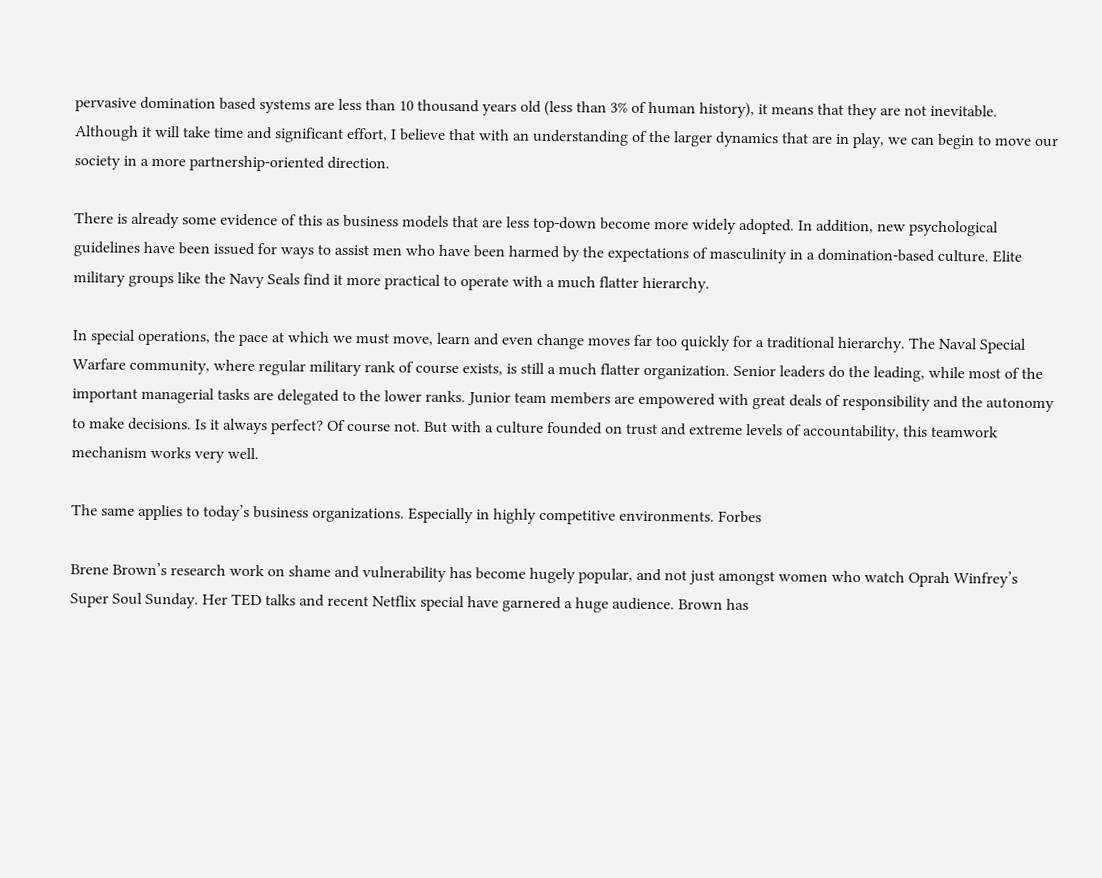pervasive domination based systems are less than 10 thousand years old (less than 3% of human history), it means that they are not inevitable. Although it will take time and significant effort, I believe that with an understanding of the larger dynamics that are in play, we can begin to move our society in a more partnership-oriented direction.

There is already some evidence of this as business models that are less top-down become more widely adopted. In addition, new psychological guidelines have been issued for ways to assist men who have been harmed by the expectations of masculinity in a domination-based culture. Elite military groups like the Navy Seals find it more practical to operate with a much flatter hierarchy.

In special operations, the pace at which we must move, learn and even change moves far too quickly for a traditional hierarchy. The Naval Special Warfare community, where regular military rank of course exists, is still a much flatter organization. Senior leaders do the leading, while most of the important managerial tasks are delegated to the lower ranks. Junior team members are empowered with great deals of responsibility and the autonomy to make decisions. Is it always perfect? Of course not. But with a culture founded on trust and extreme levels of accountability, this teamwork mechanism works very well.

The same applies to today’s business organizations. Especially in highly competitive environments. Forbes

Brene Brown’s research work on shame and vulnerability has become hugely popular, and not just amongst women who watch Oprah Winfrey’s Super Soul Sunday. Her TED talks and recent Netflix special have garnered a huge audience. Brown has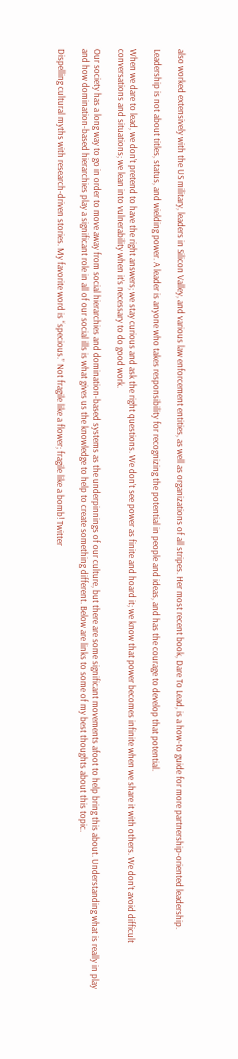also worked extensively with the US military, leaders in Silicon Valley, and various law enforcement entities, as well as organizations of all stripes. Her most recent book, Dare To Lead, is a how-to guide for more partnership-oriented leadership.

Leadership is not about titles, status, and wielding power. A leader is anyone who takes responsibility for recognizing the potential in people and ideas, and has the courage to develop that potential.

When we dare to lead, we don’t pretend to have the right answers; we stay curious and ask the right questions. We don’t see power as finite and hoard it; we know that power becomes infinite when we share it with others. We don’t avoid difficult conversations and situations; we lean into vulnerability when it’s necessary to do good work.

Our society has a long way to go in order to move away from social hierarchies and domination-based systems as the underpinnings of our culture, but there are some significant movements afoot to help bring this about. Understanding what is really in play and how domination-based hierarchies play a significant role in all of our social ills is what gives us the knowledge to help to create something different. Below are links to some of my best thoughts about this topic.

Dispelling cultural myths with research-driven stories. My favorite word is “specious.” Not fragile like a flower; fragile like a bomb! Twitter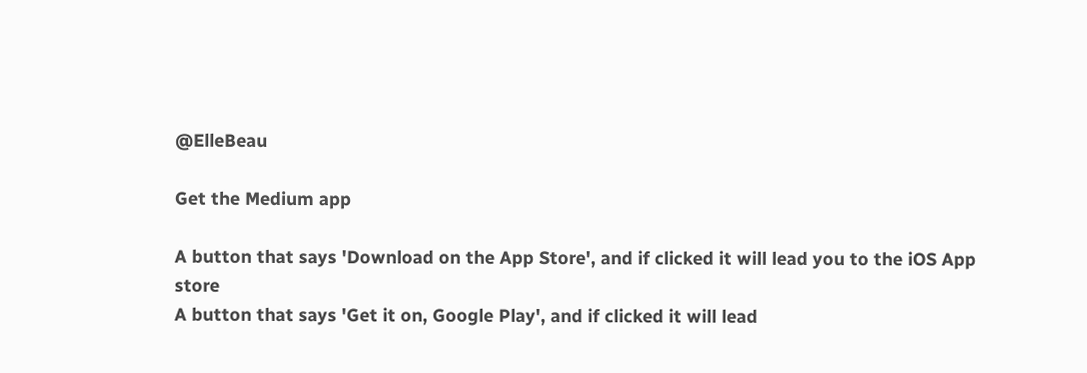@ElleBeau

Get the Medium app

A button that says 'Download on the App Store', and if clicked it will lead you to the iOS App store
A button that says 'Get it on, Google Play', and if clicked it will lead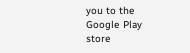you to the Google Play store